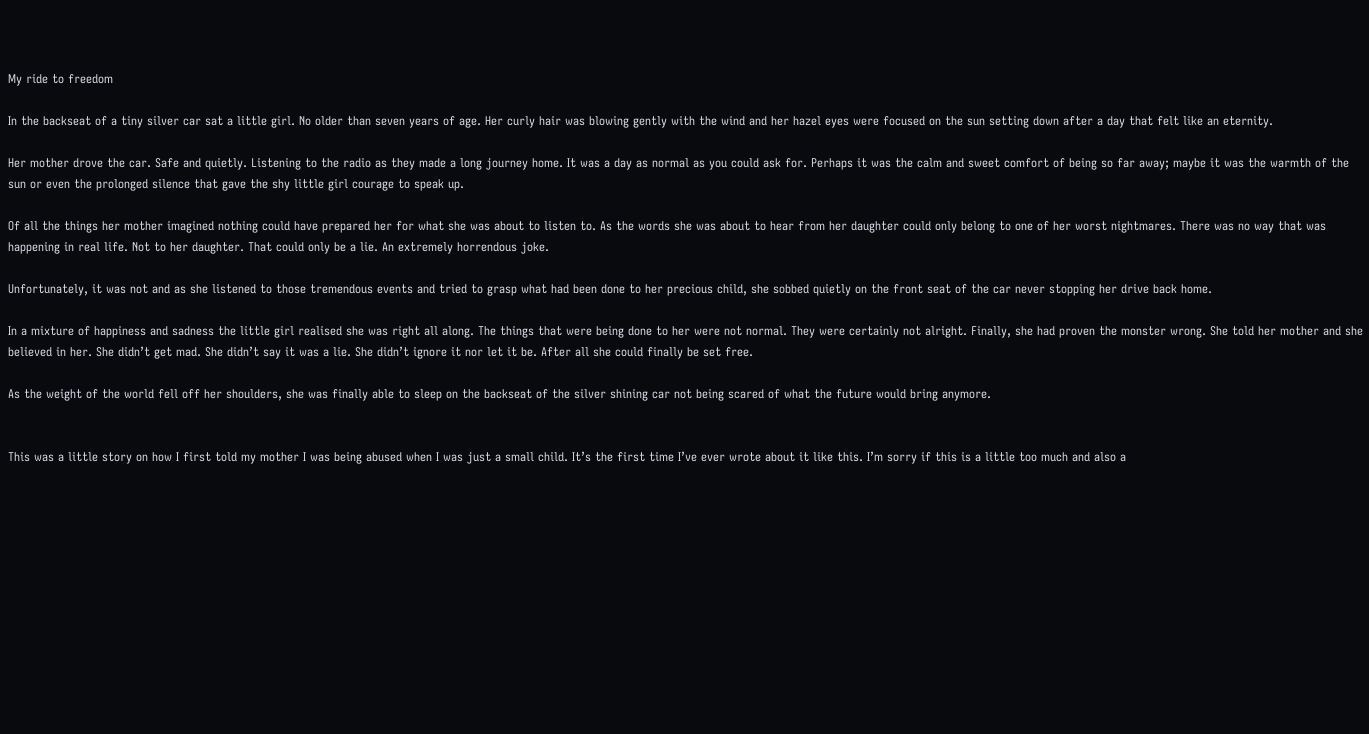My ride to freedom

In the backseat of a tiny silver car sat a little girl. No older than seven years of age. Her curly hair was blowing gently with the wind and her hazel eyes were focused on the sun setting down after a day that felt like an eternity.

Her mother drove the car. Safe and quietly. Listening to the radio as they made a long journey home. It was a day as normal as you could ask for. Perhaps it was the calm and sweet comfort of being so far away; maybe it was the warmth of the sun or even the prolonged silence that gave the shy little girl courage to speak up.

Of all the things her mother imagined nothing could have prepared her for what she was about to listen to. As the words she was about to hear from her daughter could only belong to one of her worst nightmares. There was no way that was happening in real life. Not to her daughter. That could only be a lie. An extremely horrendous joke.

Unfortunately, it was not and as she listened to those tremendous events and tried to grasp what had been done to her precious child, she sobbed quietly on the front seat of the car never stopping her drive back home.

In a mixture of happiness and sadness the little girl realised she was right all along. The things that were being done to her were not normal. They were certainly not alright. Finally, she had proven the monster wrong. She told her mother and she believed in her. She didn’t get mad. She didn’t say it was a lie. She didn’t ignore it nor let it be. After all she could finally be set free.

As the weight of the world fell off her shoulders, she was finally able to sleep on the backseat of the silver shining car not being scared of what the future would bring anymore.


This was a little story on how I first told my mother I was being abused when I was just a small child. It’s the first time I’ve ever wrote about it like this. I’m sorry if this is a little too much and also a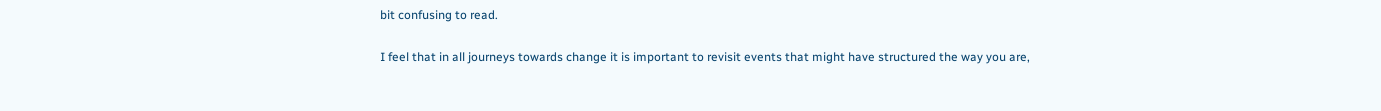bit confusing to read.

I feel that in all journeys towards change it is important to revisit events that might have structured the way you are,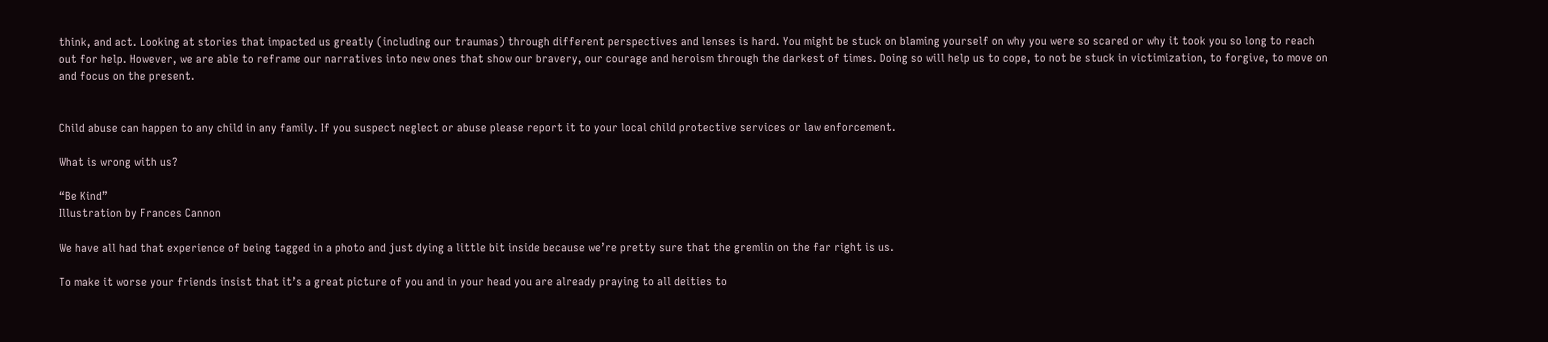think, and act. Looking at stories that impacted us greatly (including our traumas) through different perspectives and lenses is hard. You might be stuck on blaming yourself on why you were so scared or why it took you so long to reach out for help. However, we are able to reframe our narratives into new ones that show our bravery, our courage and heroism through the darkest of times. Doing so will help us to cope, to not be stuck in victimization, to forgive, to move on and focus on the present.


Child abuse can happen to any child in any family. If you suspect neglect or abuse please report it to your local child protective services or law enforcement.

What is wrong with us?

“Be Kind”
Illustration by Frances Cannon

We have all had that experience of being tagged in a photo and just dying a little bit inside because we’re pretty sure that the gremlin on the far right is us.

To make it worse your friends insist that it’s a great picture of you and in your head you are already praying to all deities to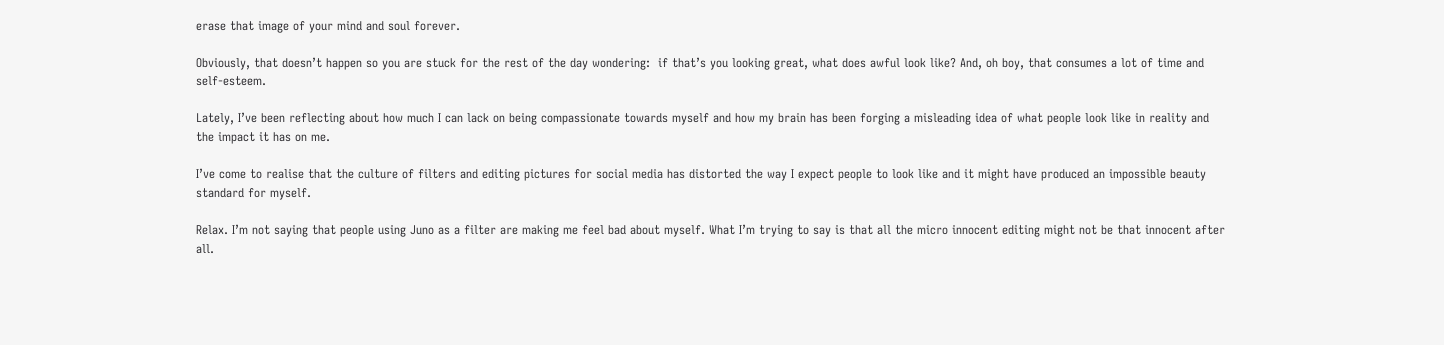erase that image of your mind and soul forever.

Obviously, that doesn’t happen so you are stuck for the rest of the day wondering:  if that’s you looking great, what does awful look like? And, oh boy, that consumes a lot of time and self-esteem.

Lately, I’ve been reflecting about how much I can lack on being compassionate towards myself and how my brain has been forging a misleading idea of what people look like in reality and the impact it has on me.

I’ve come to realise that the culture of filters and editing pictures for social media has distorted the way I expect people to look like and it might have produced an impossible beauty standard for myself.

Relax. I’m not saying that people using Juno as a filter are making me feel bad about myself. What I’m trying to say is that all the micro innocent editing might not be that innocent after all.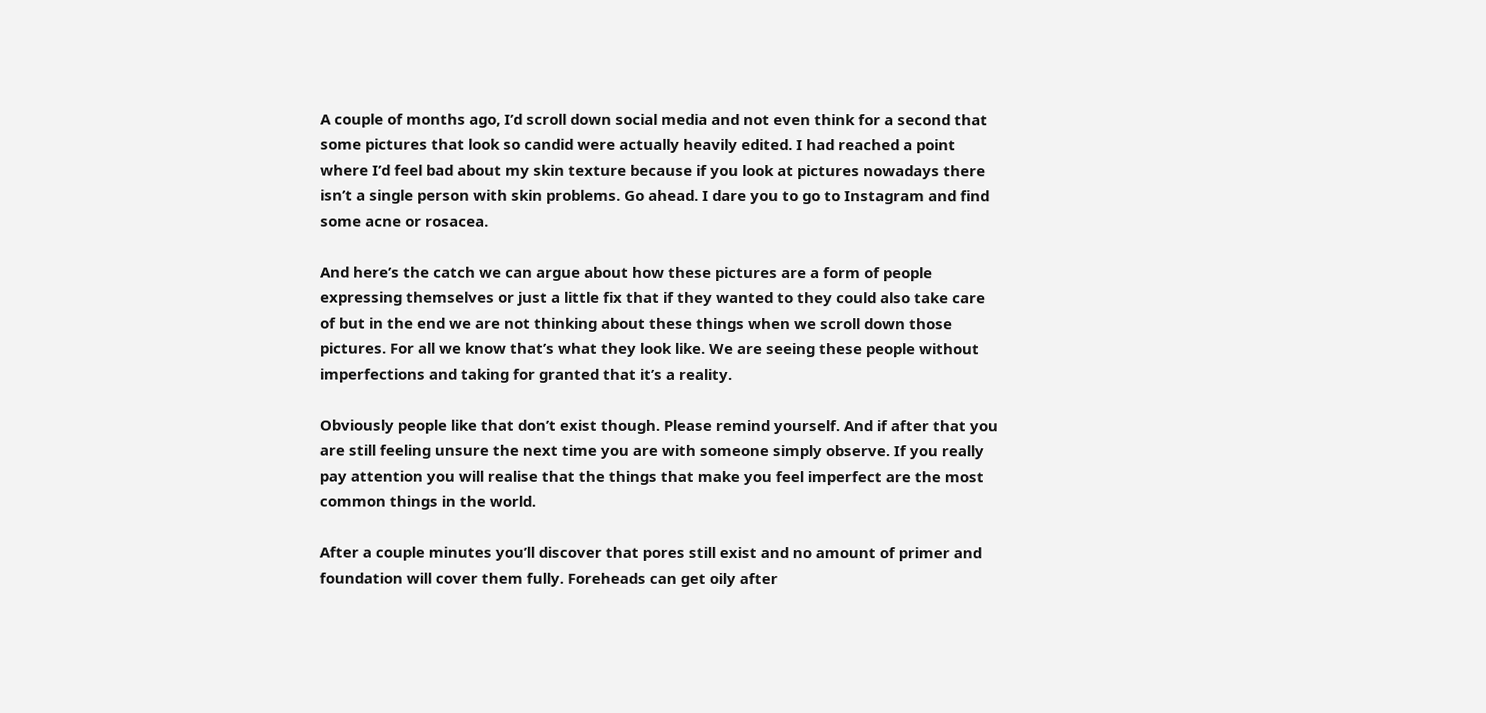A couple of months ago, I’d scroll down social media and not even think for a second that some pictures that look so candid were actually heavily edited. I had reached a point where I’d feel bad about my skin texture because if you look at pictures nowadays there isn’t a single person with skin problems. Go ahead. I dare you to go to Instagram and find some acne or rosacea.

And here’s the catch we can argue about how these pictures are a form of people expressing themselves or just a little fix that if they wanted to they could also take care of but in the end we are not thinking about these things when we scroll down those pictures. For all we know that’s what they look like. We are seeing these people without imperfections and taking for granted that it’s a reality.

Obviously people like that don’t exist though. Please remind yourself. And if after that you are still feeling unsure the next time you are with someone simply observe. If you really pay attention you will realise that the things that make you feel imperfect are the most common things in the world.

After a couple minutes you’ll discover that pores still exist and no amount of primer and foundation will cover them fully. Foreheads can get oily after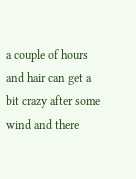a couple of hours and hair can get a bit crazy after some wind and there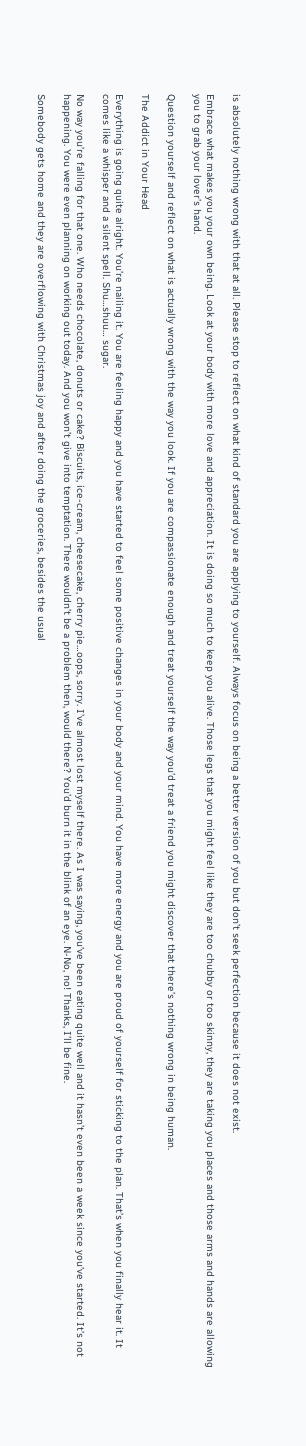is absolutely nothing wrong with that at all. Please stop to reflect on what kind of standard you are applying to yourself. Always focus on being a better version of you but don’t seek perfection because it does not exist.

Embrace what makes you your own being. Look at your body with more love and appreciation. It is doing so much to keep you alive. Those legs that you might feel like they are too chubby or too skinny, they are taking you places and those arms and hands are allowing you to grab your lover’s hand.

Question yourself and reflect on what is actually wrong with the way you look. If you are compassionate enough and treat yourself the way you’d treat a friend you might discover that there’s nothing wrong in being human.

The Addict in Your Head

Everything is going quite alright. You’re nailing it. You are feeling happy and you have started to feel some positive changes in your body and your mind. You have more energy and you are proud of yourself for sticking to the plan. That’s when you finally hear it. It comes like a whisper and a silent spell. Shu…shuu… sugar.

No way you’re falling for that one. Who needs chocolate, donuts or cake? Biscuits, ice-cream, cheesecake, cherry pie…oops, sorry. I’ve almost lost myself there. As I was saying, you’ve been eating quite well and it hasn’t even been a week since you’ve started. It’s not happening. You were even planning on working out today. And you won’t give into temptation. There wouldn’t be a problem then, would there? You’d burn it in the blink of an eye. N-No, no! Thanks, I’ll be fine.

Somebody gets home and they are overflowing with Christmas joy and after doing the groceries, besides the usual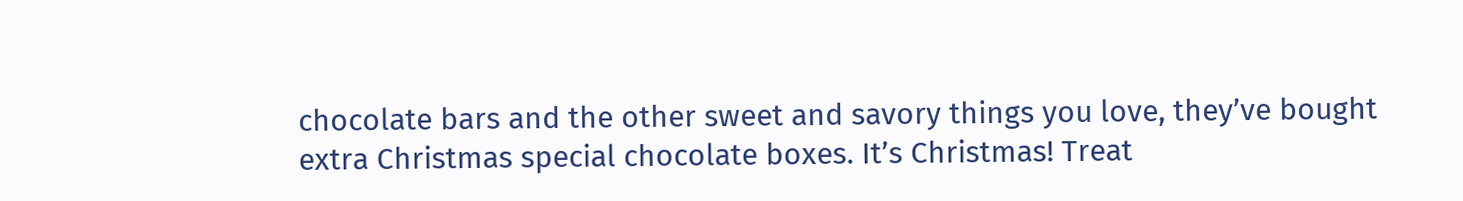chocolate bars and the other sweet and savory things you love, they’ve bought extra Christmas special chocolate boxes. It’s Christmas! Treat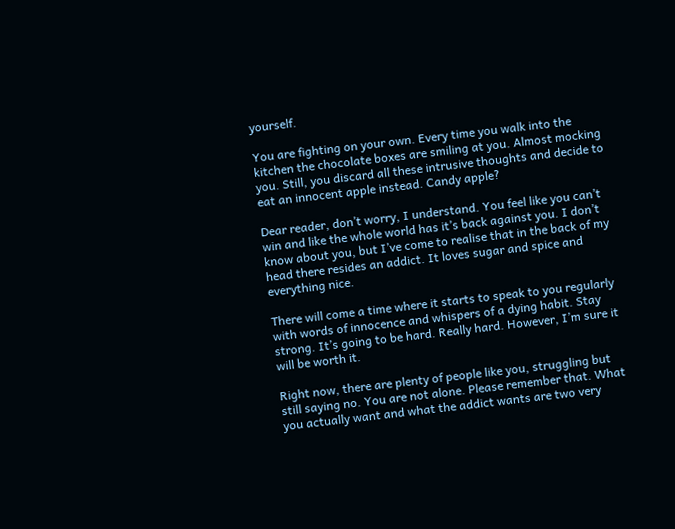yourself.

You are fighting on your own. Every time you walk into the kitchen the chocolate boxes are smiling at you. Almost mocking you. Still, you discard all these intrusive thoughts and decide to eat an innocent apple instead. Candy apple?

Dear reader, don’t worry, I understand. You feel like you can’t win and like the whole world has it’s back against you. I don’t know about you, but I’ve come to realise that in the back of my head there resides an addict. It loves sugar and spice and everything nice.

There will come a time where it starts to speak to you regularly with words of innocence and whispers of a dying habit. Stay strong. It’s going to be hard. Really hard. However, I’m sure it will be worth it.

Right now, there are plenty of people like you, struggling but still saying no. You are not alone. Please remember that. What you actually want and what the addict wants are two very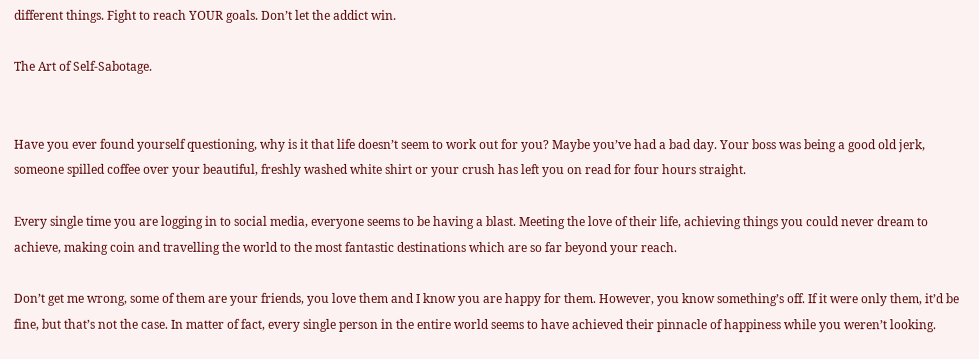different things. Fight to reach YOUR goals. Don’t let the addict win.

The Art of Self-Sabotage.


Have you ever found yourself questioning, why is it that life doesn’t seem to work out for you? Maybe you’ve had a bad day. Your boss was being a good old jerk, someone spilled coffee over your beautiful, freshly washed white shirt or your crush has left you on read for four hours straight.

Every single time you are logging in to social media, everyone seems to be having a blast. Meeting the love of their life, achieving things you could never dream to achieve, making coin and travelling the world to the most fantastic destinations which are so far beyond your reach.

Don’t get me wrong, some of them are your friends, you love them and I know you are happy for them. However, you know something’s off. If it were only them, it’d be fine, but that’s not the case. In matter of fact, every single person in the entire world seems to have achieved their pinnacle of happiness while you weren’t looking.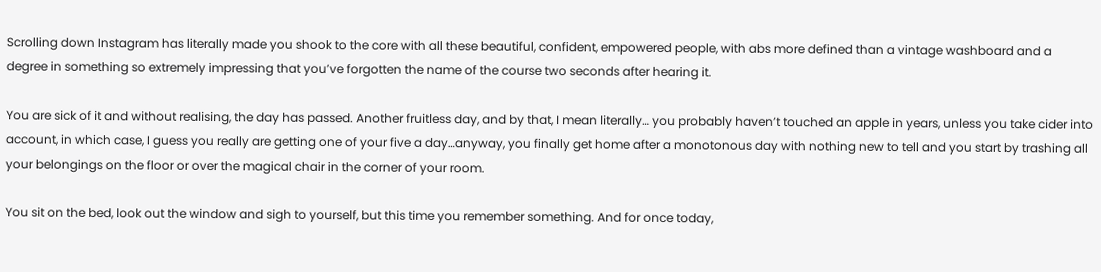Scrolling down Instagram has literally made you shook to the core with all these beautiful, confident, empowered people, with abs more defined than a vintage washboard and a degree in something so extremely impressing that you’ve forgotten the name of the course two seconds after hearing it.

You are sick of it and without realising, the day has passed. Another fruitless day, and by that, I mean literally… you probably haven’t touched an apple in years, unless you take cider into account, in which case, I guess you really are getting one of your five a day…anyway, you finally get home after a monotonous day with nothing new to tell and you start by trashing all your belongings on the floor or over the magical chair in the corner of your room.

You sit on the bed, look out the window and sigh to yourself, but this time you remember something. And for once today,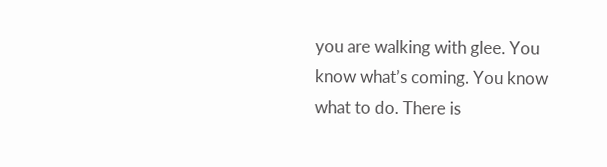you are walking with glee. You know what’s coming. You know what to do. There is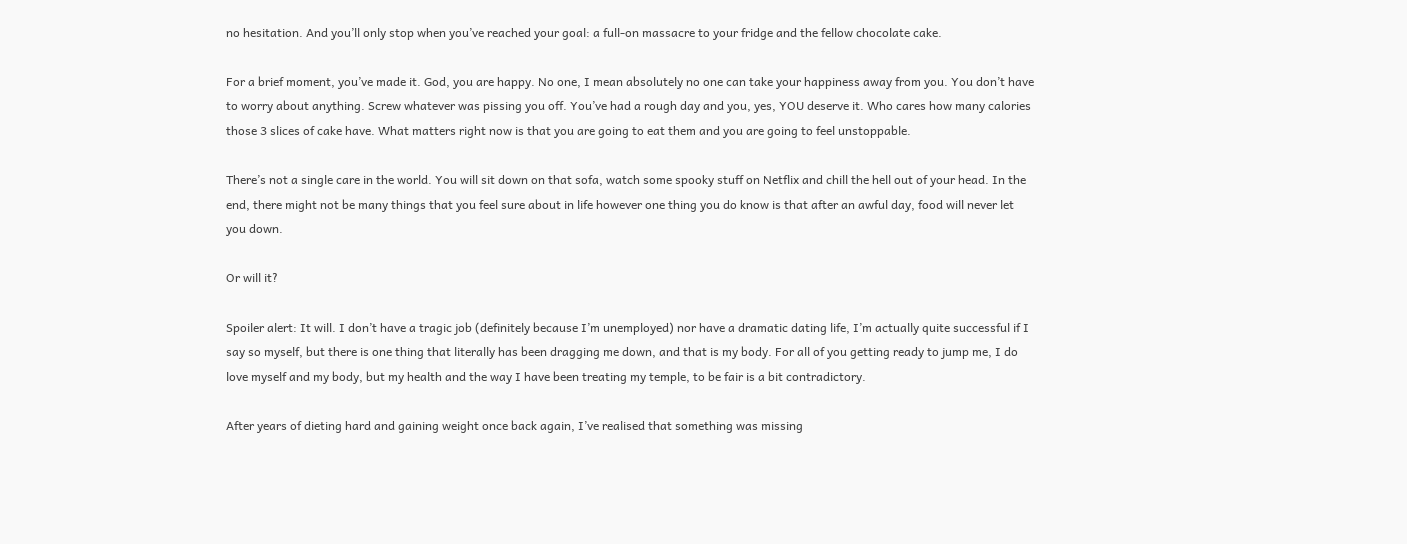no hesitation. And you’ll only stop when you’ve reached your goal: a full-on massacre to your fridge and the fellow chocolate cake.

For a brief moment, you’ve made it. God, you are happy. No one, I mean absolutely no one can take your happiness away from you. You don’t have to worry about anything. Screw whatever was pissing you off. You’ve had a rough day and you, yes, YOU deserve it. Who cares how many calories those 3 slices of cake have. What matters right now is that you are going to eat them and you are going to feel unstoppable.

There’s not a single care in the world. You will sit down on that sofa, watch some spooky stuff on Netflix and chill the hell out of your head. In the end, there might not be many things that you feel sure about in life however one thing you do know is that after an awful day, food will never let you down.

Or will it?

Spoiler alert: It will. I don’t have a tragic job (definitely because I’m unemployed) nor have a dramatic dating life, I’m actually quite successful if I say so myself, but there is one thing that literally has been dragging me down, and that is my body. For all of you getting ready to jump me, I do love myself and my body, but my health and the way I have been treating my temple, to be fair is a bit contradictory.

After years of dieting hard and gaining weight once back again, I’ve realised that something was missing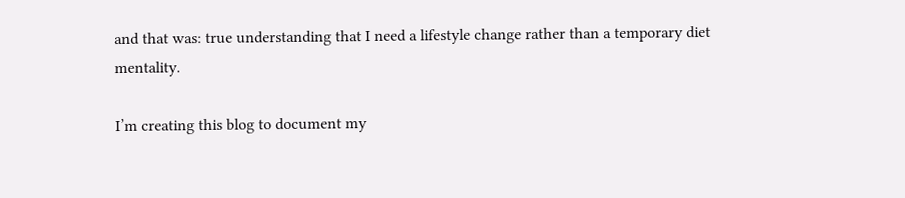and that was: true understanding that I need a lifestyle change rather than a temporary diet mentality.

I’m creating this blog to document my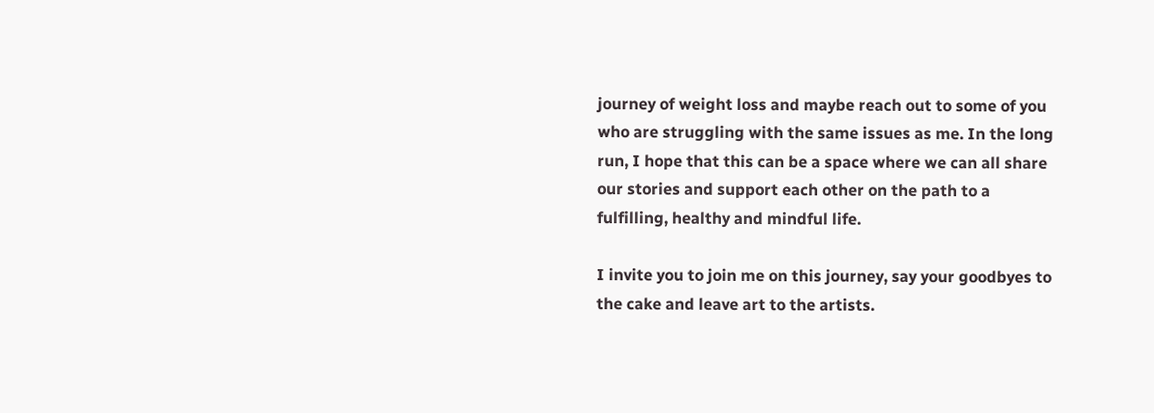journey of weight loss and maybe reach out to some of you who are struggling with the same issues as me. In the long run, I hope that this can be a space where we can all share our stories and support each other on the path to a fulfilling, healthy and mindful life.

I invite you to join me on this journey, say your goodbyes to the cake and leave art to the artists.